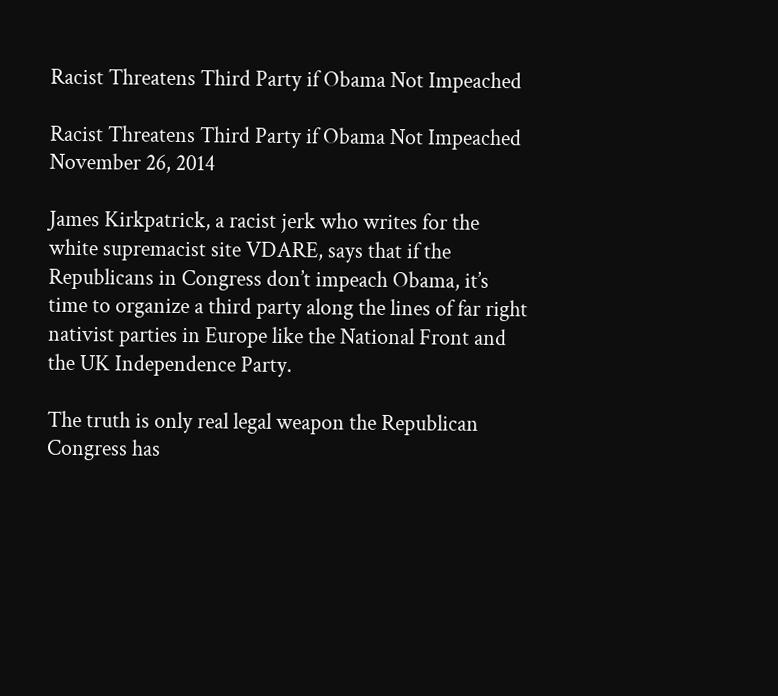Racist Threatens Third Party if Obama Not Impeached

Racist Threatens Third Party if Obama Not Impeached November 26, 2014

James Kirkpatrick, a racist jerk who writes for the white supremacist site VDARE, says that if the Republicans in Congress don’t impeach Obama, it’s time to organize a third party along the lines of far right nativist parties in Europe like the National Front and the UK Independence Party.

The truth is only real legal weapon the Republican Congress has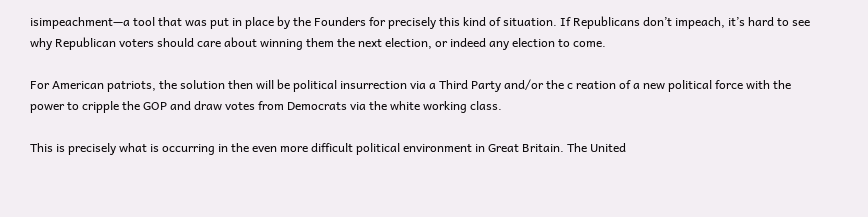isimpeachment—a tool that was put in place by the Founders for precisely this kind of situation. If Republicans don’t impeach, it’s hard to see why Republican voters should care about winning them the next election, or indeed any election to come.

For American patriots, the solution then will be political insurrection via a Third Party and/or the c reation of a new political force with the power to cripple the GOP and draw votes from Democrats via the white working class.

This is precisely what is occurring in the even more difficult political environment in Great Britain. The United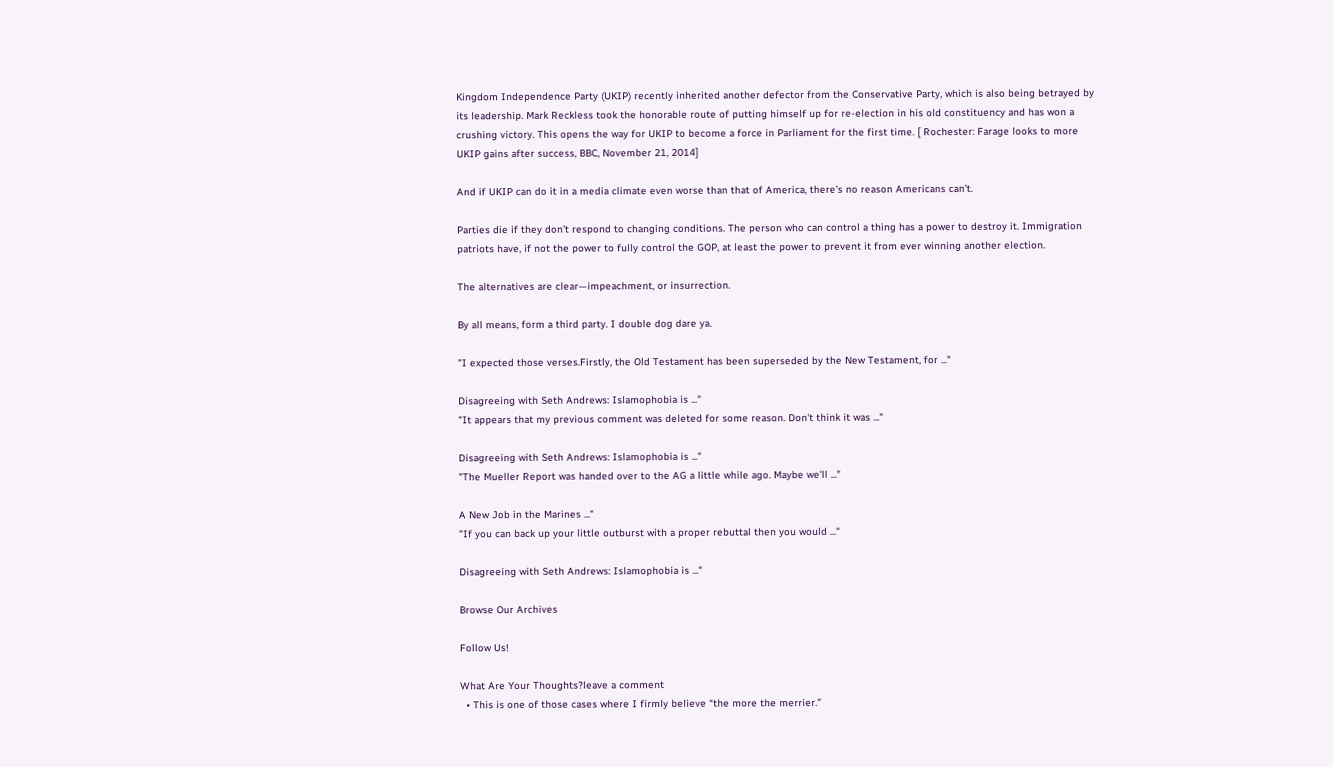Kingdom Independence Party (UKIP) recently inherited another defector from the Conservative Party, which is also being betrayed by its leadership. Mark Reckless took the honorable route of putting himself up for re-election in his old constituency and has won a crushing victory. This opens the way for UKIP to become a force in Parliament for the first time. [ Rochester: Farage looks to more UKIP gains after success, BBC, November 21, 2014]

And if UKIP can do it in a media climate even worse than that of America, there’s no reason Americans can’t.

Parties die if they don’t respond to changing conditions. The person who can control a thing has a power to destroy it. Immigration patriots have, if not the power to fully control the GOP, at least the power to prevent it from ever winning another election.

The alternatives are clear—impeachment, or insurrection.

By all means, form a third party. I double dog dare ya.

"I expected those verses.Firstly, the Old Testament has been superseded by the New Testament, for ..."

Disagreeing with Seth Andrews: Islamophobia is ..."
"It appears that my previous comment was deleted for some reason. Don't think it was ..."

Disagreeing with Seth Andrews: Islamophobia is ..."
"The Mueller Report was handed over to the AG a little while ago. Maybe we'll ..."

A New Job in the Marines ..."
"If you can back up your little outburst with a proper rebuttal then you would ..."

Disagreeing with Seth Andrews: Islamophobia is ..."

Browse Our Archives

Follow Us!

What Are Your Thoughts?leave a comment
  • This is one of those cases where I firmly believe “the more the merrier.”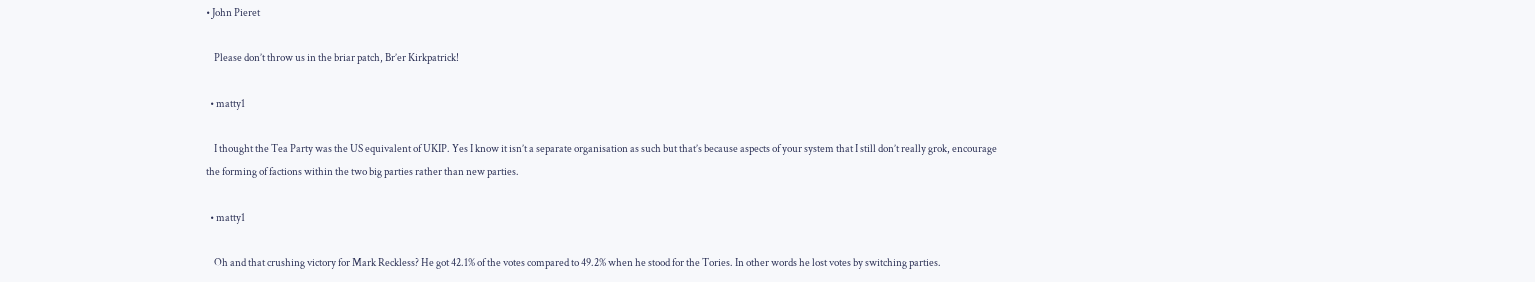• John Pieret

    Please don’t throw us in the briar patch, Br’er Kirkpatrick!

  • matty1

    I thought the Tea Party was the US equivalent of UKIP. Yes I know it isn’t a separate organisation as such but that’s because aspects of your system that I still don’t really grok, encourage the forming of factions within the two big parties rather than new parties.

  • matty1

    Oh and that crushing victory for Mark Reckless? He got 42.1% of the votes compared to 49.2% when he stood for the Tories. In other words he lost votes by switching parties.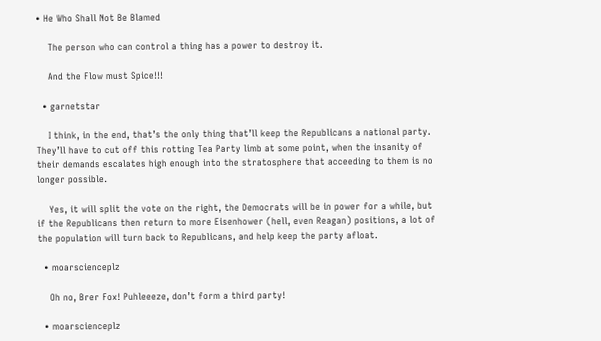• He Who Shall Not Be Blamed

    The person who can control a thing has a power to destroy it.

    And the Flow must Spice!!!

  • garnetstar

    I think, in the end, that’s the only thing that’ll keep the Republicans a national party. They’ll have to cut off this rotting Tea Party limb at some point, when the insanity of their demands escalates high enough into the stratosphere that acceeding to them is no longer possible.

    Yes, it will split the vote on the right, the Democrats will be in power for a while, but if the Republicans then return to more Eisenhower (hell, even Reagan) positions, a lot of the population will turn back to Republicans, and help keep the party afloat.

  • moarscienceplz

    Oh no, Brer Fox! Puhleeeze, don’t form a third party!

  • moarscienceplz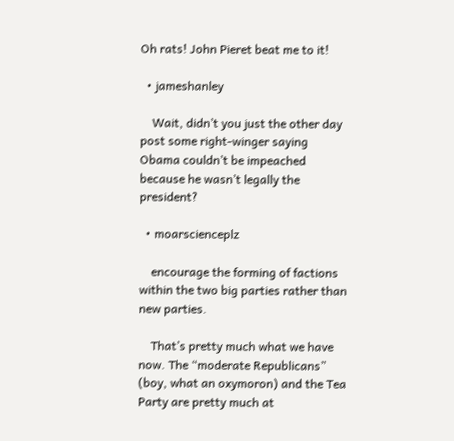Oh rats! John Pieret beat me to it!

  • jameshanley

    Wait, didn’t you just the other day post some right-winger saying Obama couldn’t be impeached because he wasn’t legally the president?

  • moarscienceplz

    encourage the forming of factions within the two big parties rather than new parties.

    That’s pretty much what we have now. The “moderate Republicans” (boy, what an oxymoron) and the Tea Party are pretty much at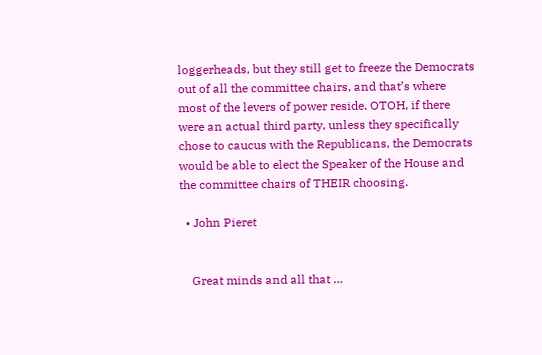loggerheads, but they still get to freeze the Democrats out of all the committee chairs, and that’s where most of the levers of power reside. OTOH, if there were an actual third party, unless they specifically chose to caucus with the Republicans, the Democrats would be able to elect the Speaker of the House and the committee chairs of THEIR choosing.

  • John Pieret


    Great minds and all that …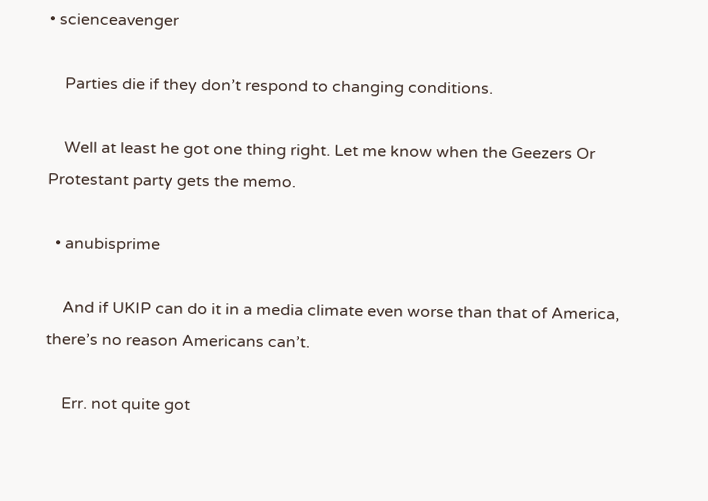• scienceavenger

    Parties die if they don’t respond to changing conditions.

    Well at least he got one thing right. Let me know when the Geezers Or Protestant party gets the memo.

  • anubisprime

    And if UKIP can do it in a media climate even worse than that of America, there’s no reason Americans can’t.

    Err. not quite got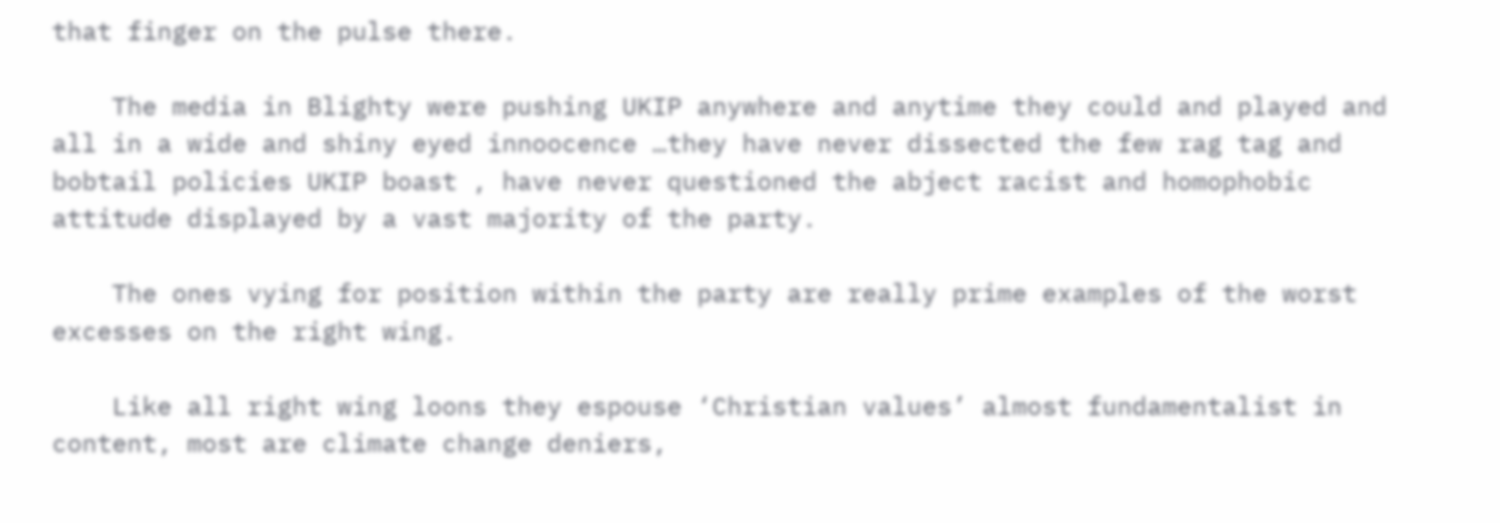that finger on the pulse there.

    The media in Blighty were pushing UKIP anywhere and anytime they could and played and all in a wide and shiny eyed innoocence …they have never dissected the few rag tag and bobtail policies UKIP boast , have never questioned the abject racist and homophobic attitude displayed by a vast majority of the party.

    The ones vying for position within the party are really prime examples of the worst excesses on the right wing.

    Like all right wing loons they espouse ‘Christian values’ almost fundamentalist in content, most are climate change deniers,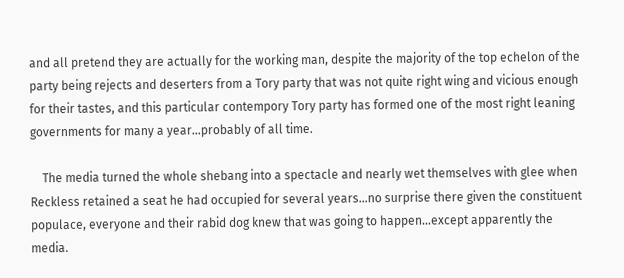and all pretend they are actually for the working man, despite the majority of the top echelon of the party being rejects and deserters from a Tory party that was not quite right wing and vicious enough for their tastes, and this particular contempory Tory party has formed one of the most right leaning governments for many a year…probably of all time.

    The media turned the whole shebang into a spectacle and nearly wet themselves with glee when Reckless retained a seat he had occupied for several years…no surprise there given the constituent populace, everyone and their rabid dog knew that was going to happen…except apparently the media.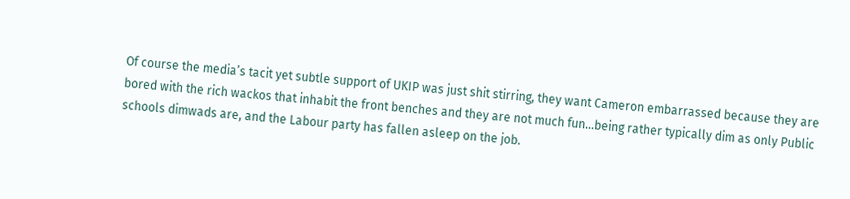Of course the media’s tacit yet subtle support of UKIP was just shit stirring, they want Cameron embarrassed because they are bored with the rich wackos that inhabit the front benches and they are not much fun…being rather typically dim as only Public schools dimwads are, and the Labour party has fallen asleep on the job.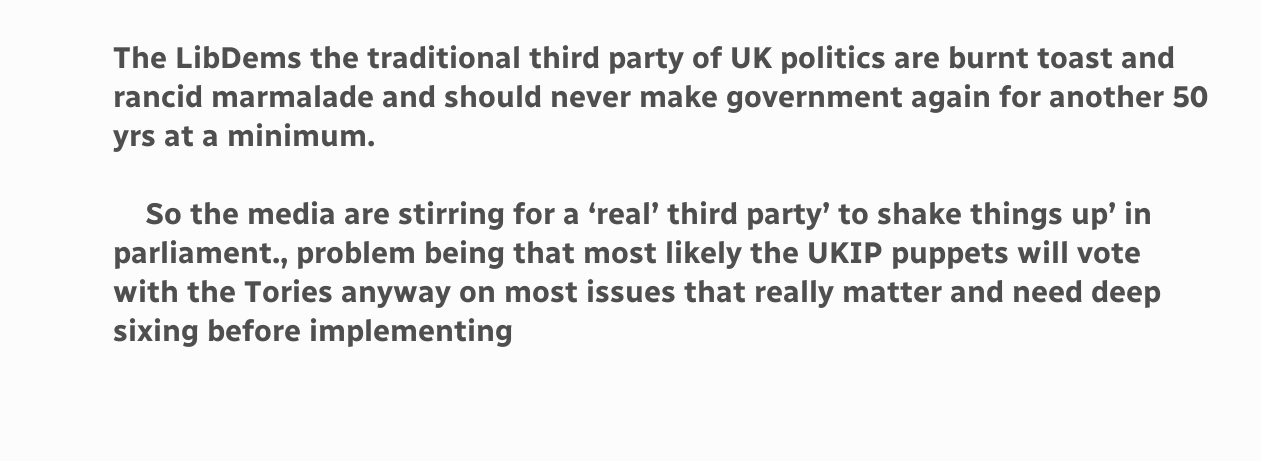The LibDems the traditional third party of UK politics are burnt toast and rancid marmalade and should never make government again for another 50 yrs at a minimum.

    So the media are stirring for a ‘real’ third party’ to shake things up’ in parliament., problem being that most likely the UKIP puppets will vote with the Tories anyway on most issues that really matter and need deep sixing before implementing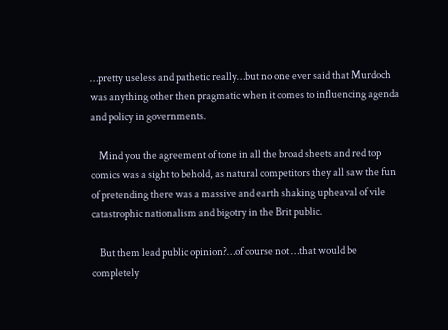…pretty useless and pathetic really…but no one ever said that Murdoch was anything other then pragmatic when it comes to influencing agenda and policy in governments.

    Mind you the agreement of tone in all the broad sheets and red top comics was a sight to behold, as natural competitors they all saw the fun of pretending there was a massive and earth shaking upheaval of vile catastrophic nationalism and bigotry in the Brit public.

    But them lead public opinion?…of course not …that would be completely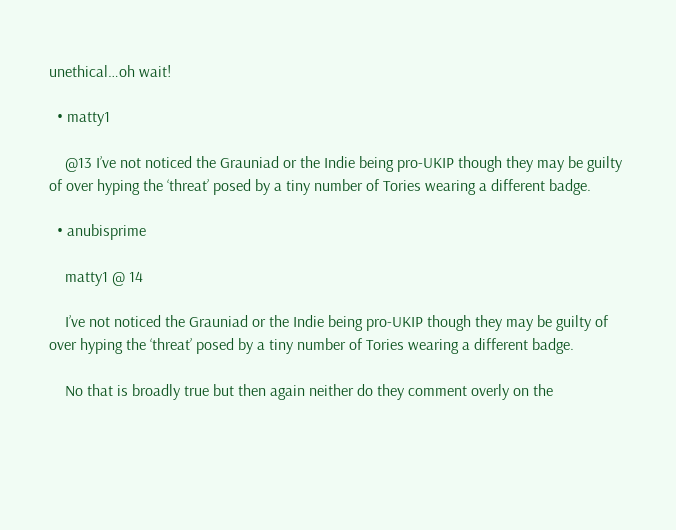unethical…oh wait!

  • matty1

    @13 I’ve not noticed the Grauniad or the Indie being pro-UKIP though they may be guilty of over hyping the ‘threat’ posed by a tiny number of Tories wearing a different badge.

  • anubisprime

    matty1 @ 14

    I’ve not noticed the Grauniad or the Indie being pro-UKIP though they may be guilty of over hyping the ‘threat’ posed by a tiny number of Tories wearing a different badge.

    No that is broadly true but then again neither do they comment overly on the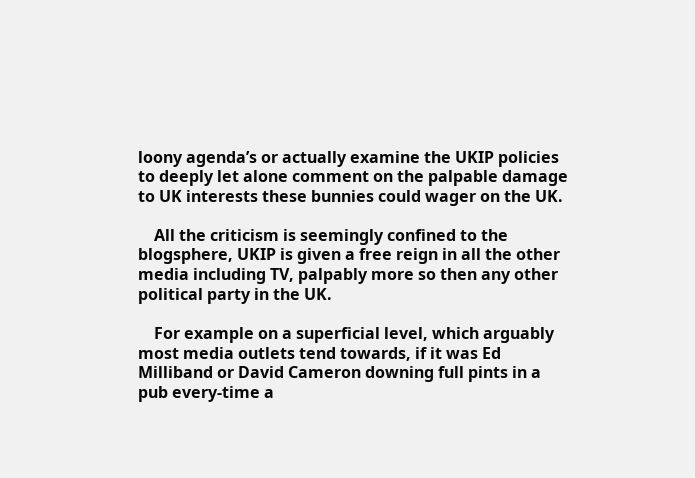loony agenda’s or actually examine the UKIP policies to deeply let alone comment on the palpable damage to UK interests these bunnies could wager on the UK.

    All the criticism is seemingly confined to the blogsphere, UKIP is given a free reign in all the other media including TV, palpably more so then any other political party in the UK.

    For example on a superficial level, which arguably most media outlets tend towards, if it was Ed Milliband or David Cameron downing full pints in a pub every-time a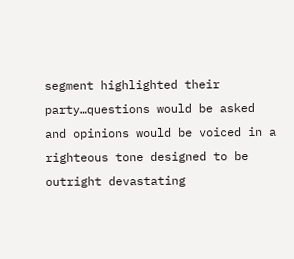segment highlighted their party…questions would be asked and opinions would be voiced in a righteous tone designed to be outright devastating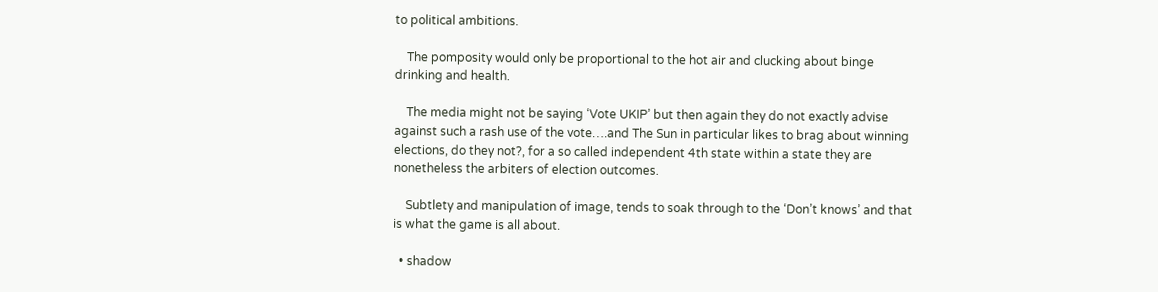to political ambitions.

    The pomposity would only be proportional to the hot air and clucking about binge drinking and health.

    The media might not be saying ‘Vote UKIP’ but then again they do not exactly advise against such a rash use of the vote….and The Sun in particular likes to brag about winning elections, do they not?, for a so called independent 4th state within a state they are nonetheless the arbiters of election outcomes.

    Subtlety and manipulation of image, tends to soak through to the ‘Don’t knows’ and that is what the game is all about.

  • shadow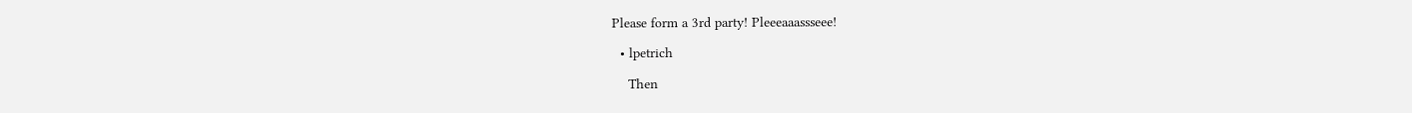Please form a 3rd party! Pleeeaaassseee!

  • lpetrich

    Then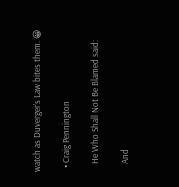watch as Duverger’s Law bites them. 😀

  • Craig Pennington

    He Who Shall Not Be Blamed said:

    And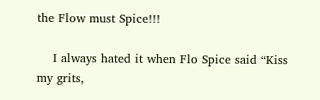the Flow must Spice!!!

    I always hated it when Flo Spice said “Kiss my grits,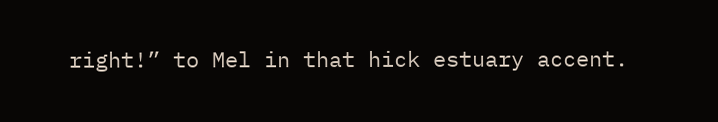right!” to Mel in that hick estuary accent.